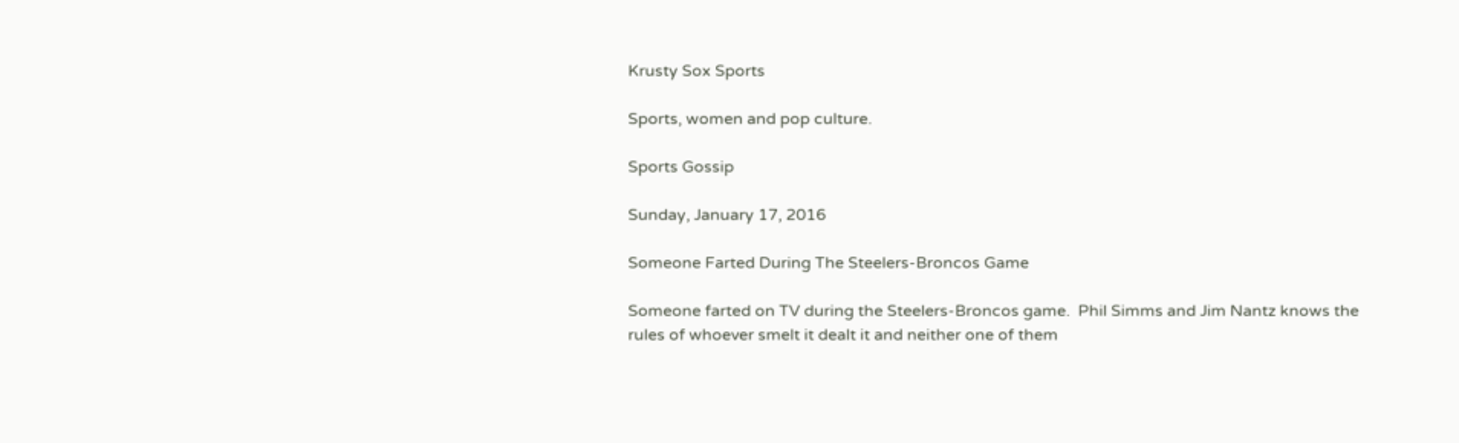Krusty Sox Sports

Sports, women and pop culture.

Sports Gossip

Sunday, January 17, 2016

Someone Farted During The Steelers-Broncos Game

Someone farted on TV during the Steelers-Broncos game.  Phil Simms and Jim Nantz knows the rules of whoever smelt it dealt it and neither one of them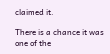claimed it.

There is a chance it was one of the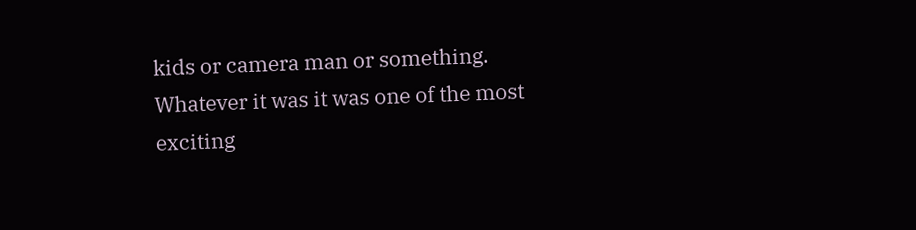kids or camera man or something.  Whatever it was it was one of the most exciting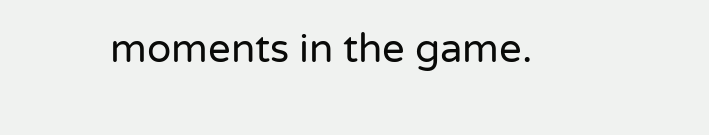moments in the game.